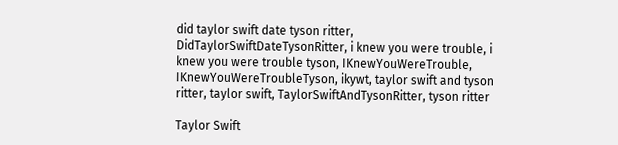did taylor swift date tyson ritter, DidTaylorSwiftDateTysonRitter, i knew you were trouble, i knew you were trouble tyson, IKnewYouWereTrouble, IKnewYouWereTroubleTyson, ikywt, taylor swift and tyson ritter, taylor swift, TaylorSwiftAndTysonRitter, tyson ritter

Taylor Swift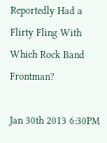Reportedly Had a Flirty Fling With Which Rock Band Frontman?

Jan 30th 2013 6:30PM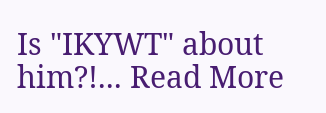Is "IKYWT" about him?!... Read More